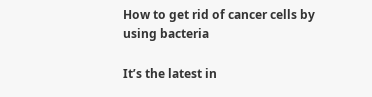How to get rid of cancer cells by using bacteria

It’s the latest in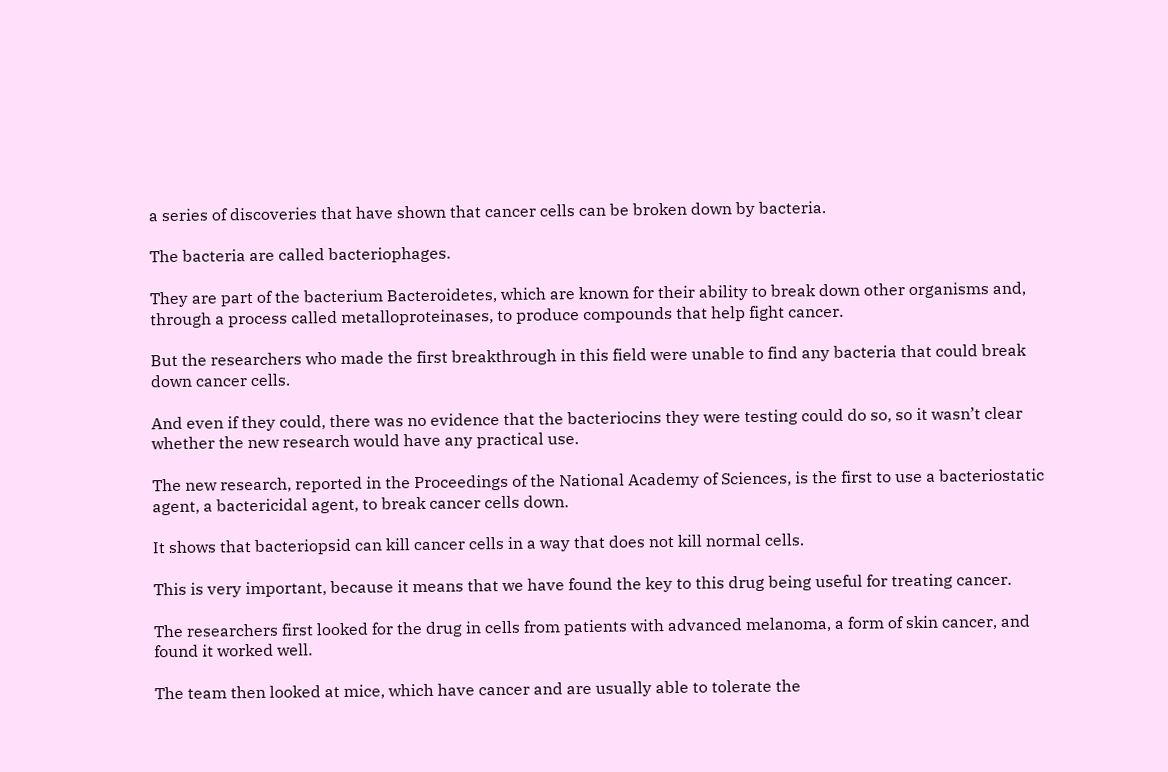a series of discoveries that have shown that cancer cells can be broken down by bacteria.

The bacteria are called bacteriophages.

They are part of the bacterium Bacteroidetes, which are known for their ability to break down other organisms and, through a process called metalloproteinases, to produce compounds that help fight cancer.

But the researchers who made the first breakthrough in this field were unable to find any bacteria that could break down cancer cells.

And even if they could, there was no evidence that the bacteriocins they were testing could do so, so it wasn’t clear whether the new research would have any practical use.

The new research, reported in the Proceedings of the National Academy of Sciences, is the first to use a bacteriostatic agent, a bactericidal agent, to break cancer cells down.

It shows that bacteriopsid can kill cancer cells in a way that does not kill normal cells.

This is very important, because it means that we have found the key to this drug being useful for treating cancer.

The researchers first looked for the drug in cells from patients with advanced melanoma, a form of skin cancer, and found it worked well.

The team then looked at mice, which have cancer and are usually able to tolerate the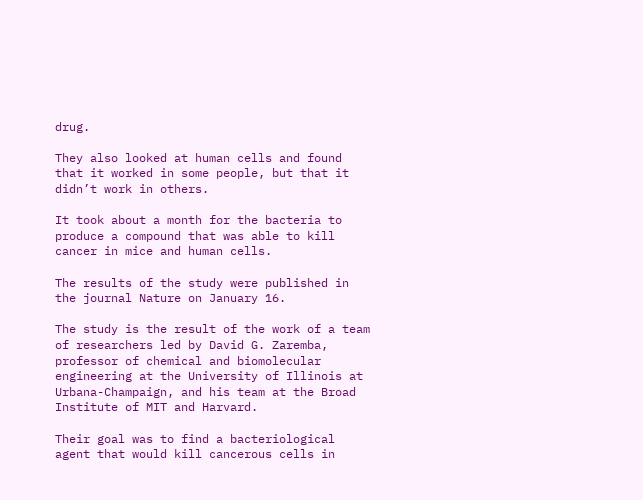drug.

They also looked at human cells and found that it worked in some people, but that it didn’t work in others.

It took about a month for the bacteria to produce a compound that was able to kill cancer in mice and human cells.

The results of the study were published in the journal Nature on January 16.

The study is the result of the work of a team of researchers led by David G. Zaremba, professor of chemical and biomolecular engineering at the University of Illinois at Urbana-Champaign, and his team at the Broad Institute of MIT and Harvard.

Their goal was to find a bacteriological agent that would kill cancerous cells in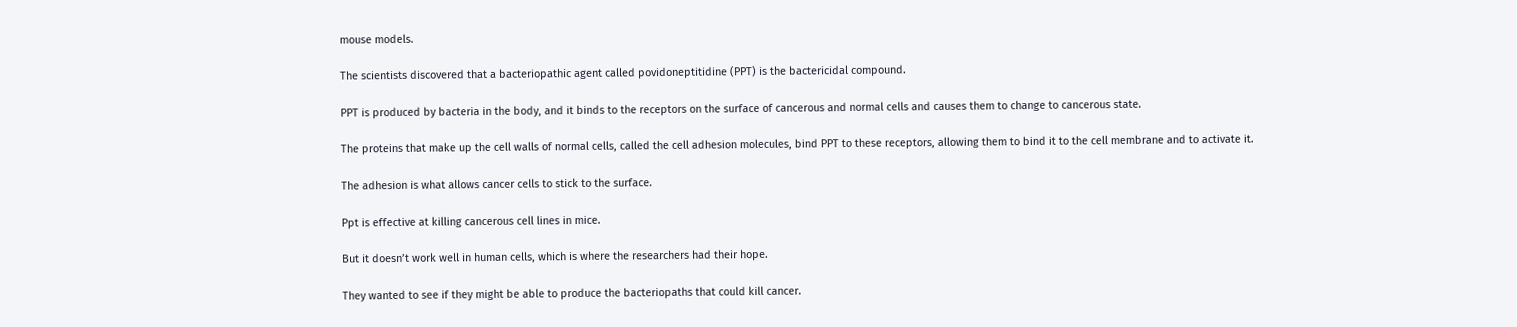mouse models.

The scientists discovered that a bacteriopathic agent called povidoneptitidine (PPT) is the bactericidal compound.

PPT is produced by bacteria in the body, and it binds to the receptors on the surface of cancerous and normal cells and causes them to change to cancerous state.

The proteins that make up the cell walls of normal cells, called the cell adhesion molecules, bind PPT to these receptors, allowing them to bind it to the cell membrane and to activate it.

The adhesion is what allows cancer cells to stick to the surface.

Ppt is effective at killing cancerous cell lines in mice.

But it doesn’t work well in human cells, which is where the researchers had their hope.

They wanted to see if they might be able to produce the bacteriopaths that could kill cancer.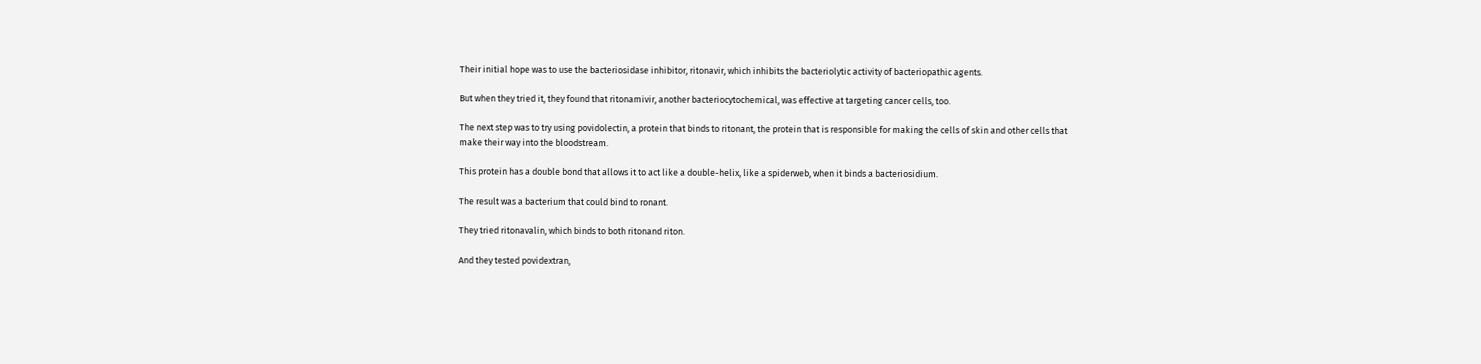Their initial hope was to use the bacteriosidase inhibitor, ritonavir, which inhibits the bacteriolytic activity of bacteriopathic agents.

But when they tried it, they found that ritonamivir, another bacteriocytochemical, was effective at targeting cancer cells, too.

The next step was to try using povidolectin, a protein that binds to ritonant, the protein that is responsible for making the cells of skin and other cells that make their way into the bloodstream.

This protein has a double bond that allows it to act like a double-helix, like a spiderweb, when it binds a bacteriosidium.

The result was a bacterium that could bind to ronant.

They tried ritonavalin, which binds to both ritonand riton.

And they tested povidextran,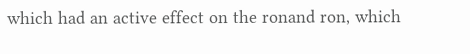which had an active effect on the ronand ron, which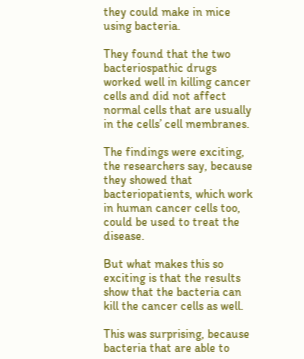they could make in mice using bacteria.

They found that the two bacteriospathic drugs worked well in killing cancer cells and did not affect normal cells that are usually in the cells’ cell membranes.

The findings were exciting, the researchers say, because they showed that bacteriopatients, which work in human cancer cells too, could be used to treat the disease.

But what makes this so exciting is that the results show that the bacteria can kill the cancer cells as well.

This was surprising, because bacteria that are able to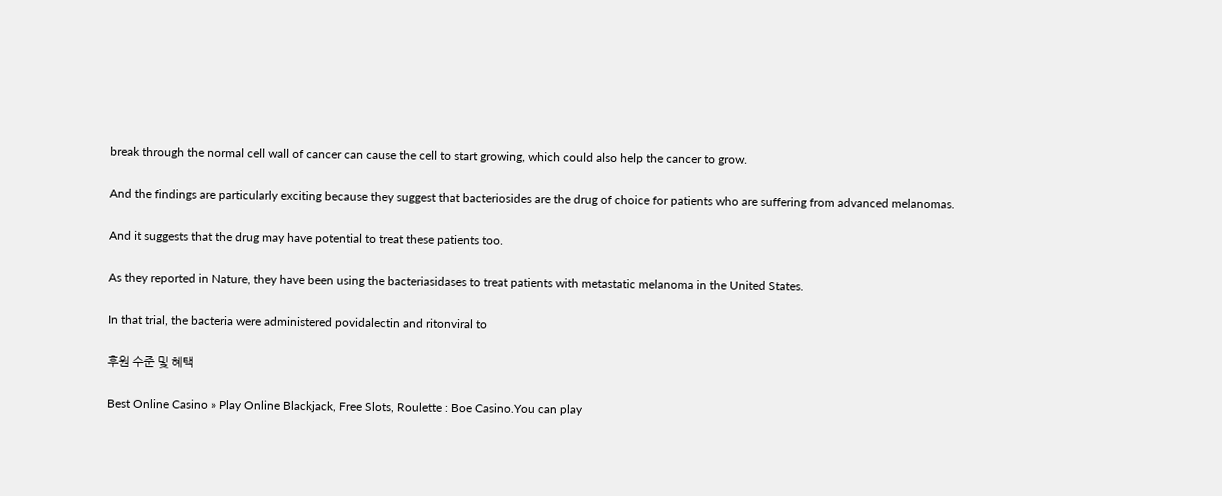break through the normal cell wall of cancer can cause the cell to start growing, which could also help the cancer to grow.

And the findings are particularly exciting because they suggest that bacteriosides are the drug of choice for patients who are suffering from advanced melanomas.

And it suggests that the drug may have potential to treat these patients too.

As they reported in Nature, they have been using the bacteriasidases to treat patients with metastatic melanoma in the United States.

In that trial, the bacteria were administered povidalectin and ritonviral to

후원 수준 및 혜택

Best Online Casino » Play Online Blackjack, Free Slots, Roulette : Boe Casino.You can play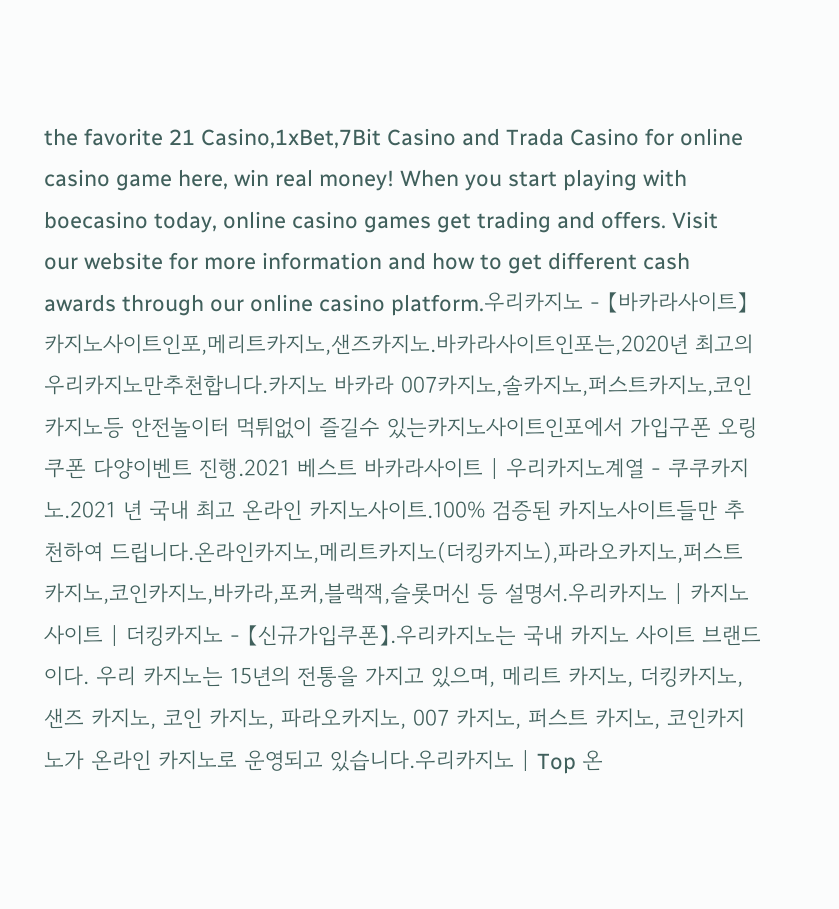the favorite 21 Casino,1xBet,7Bit Casino and Trada Casino for online casino game here, win real money! When you start playing with boecasino today, online casino games get trading and offers. Visit our website for more information and how to get different cash awards through our online casino platform.우리카지노 - 【바카라사이트】카지노사이트인포,메리트카지노,샌즈카지노.바카라사이트인포는,2020년 최고의 우리카지노만추천합니다.카지노 바카라 007카지노,솔카지노,퍼스트카지노,코인카지노등 안전놀이터 먹튀없이 즐길수 있는카지노사이트인포에서 가입구폰 오링쿠폰 다양이벤트 진행.2021 베스트 바카라사이트 | 우리카지노계열 - 쿠쿠카지노.2021 년 국내 최고 온라인 카지노사이트.100% 검증된 카지노사이트들만 추천하여 드립니다.온라인카지노,메리트카지노(더킹카지노),파라오카지노,퍼스트카지노,코인카지노,바카라,포커,블랙잭,슬롯머신 등 설명서.우리카지노 | 카지노사이트 | 더킹카지노 - 【신규가입쿠폰】.우리카지노는 국내 카지노 사이트 브랜드이다. 우리 카지노는 15년의 전통을 가지고 있으며, 메리트 카지노, 더킹카지노, 샌즈 카지노, 코인 카지노, 파라오카지노, 007 카지노, 퍼스트 카지노, 코인카지노가 온라인 카지노로 운영되고 있습니다.우리카지노 | Top 온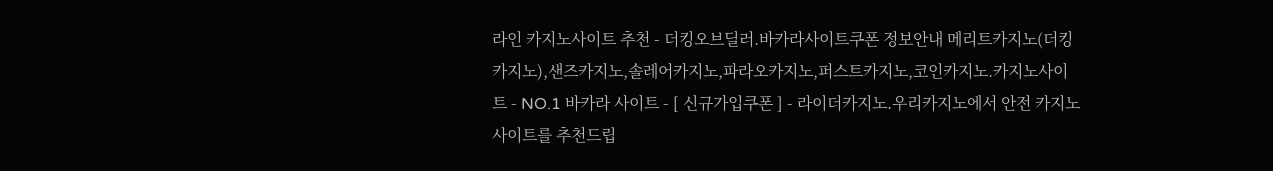라인 카지노사이트 추천 - 더킹오브딜러.바카라사이트쿠폰 정보안내 메리트카지노(더킹카지노),샌즈카지노,솔레어카지노,파라오카지노,퍼스트카지노,코인카지노.카지노사이트 - NO.1 바카라 사이트 - [ 신규가입쿠폰 ] - 라이더카지노.우리카지노에서 안전 카지노사이트를 추천드립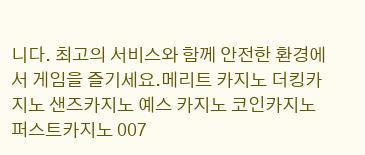니다. 최고의 서비스와 함께 안전한 환경에서 게임을 즐기세요.메리트 카지노 더킹카지노 샌즈카지노 예스 카지노 코인카지노 퍼스트카지노 007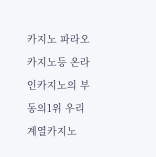카지노 파라오카지노등 온라인카지노의 부동의1위 우리계열카지노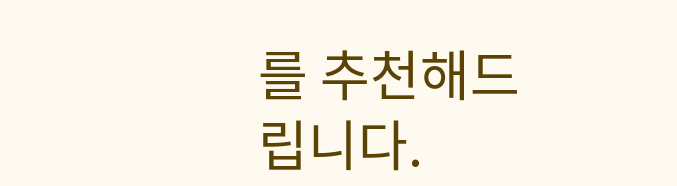를 추천해드립니다.